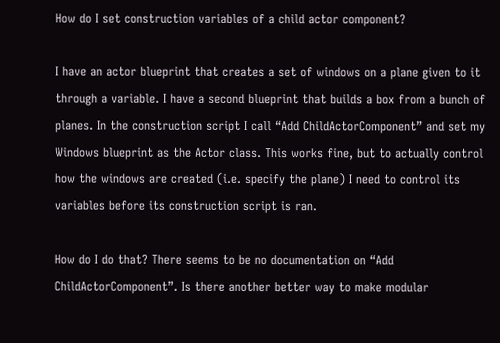How do I set construction variables of a child actor component?

I have an actor blueprint that creates a set of windows on a plane given to it through a variable. I have a second blueprint that builds a box from a bunch of planes. In the construction script I call “Add ChildActorComponent” and set my Windows blueprint as the Actor class. This works fine, but to actually control how the windows are created (i.e. specify the plane) I need to control its variables before its construction script is ran.

How do I do that? There seems to be no documentation on “Add ChildActorComponent”. Is there another better way to make modular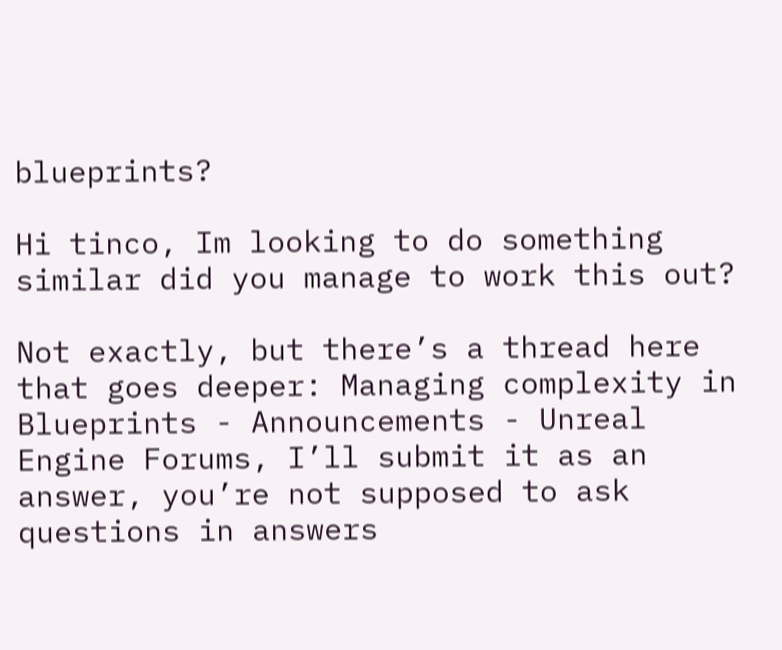blueprints?

Hi tinco, Im looking to do something similar did you manage to work this out?

Not exactly, but there’s a thread here that goes deeper: Managing complexity in Blueprints - Announcements - Unreal Engine Forums, I’ll submit it as an answer, you’re not supposed to ask questions in answers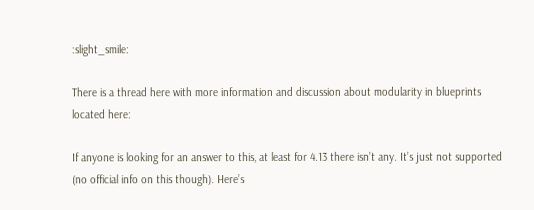:slight_smile:

There is a thread here with more information and discussion about modularity in blueprints located here:

If anyone is looking for an answer to this, at least for 4.13 there isn’t any. It’s just not supported (no official info on this though). Here’s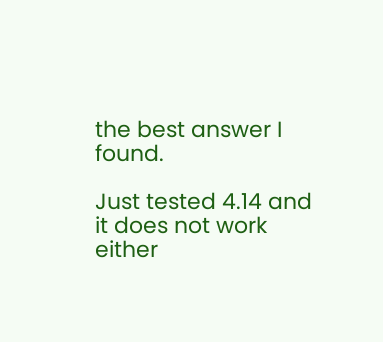the best answer I found.

Just tested 4.14 and it does not work either